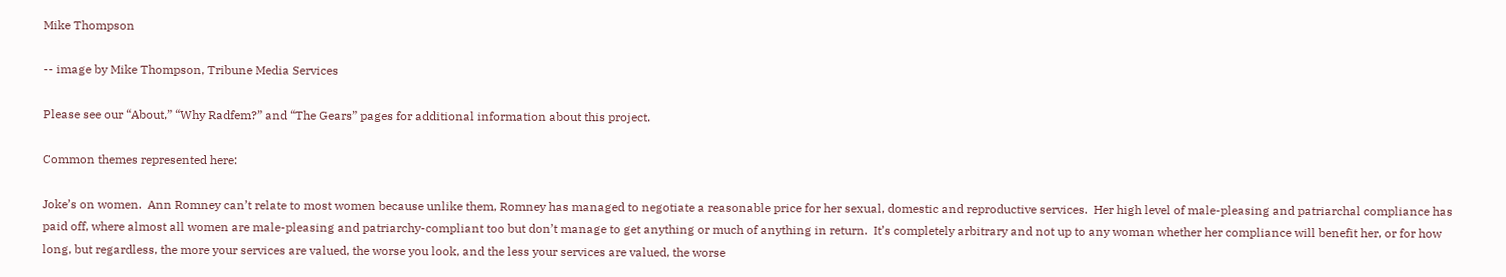Mike Thompson

-- image by Mike Thompson, Tribune Media Services

Please see our “About,” “Why Radfem?” and “The Gears” pages for additional information about this project.

Common themes represented here:

Joke’s on women.  Ann Romney can’t relate to most women because unlike them, Romney has managed to negotiate a reasonable price for her sexual, domestic and reproductive services.  Her high level of male-pleasing and patriarchal compliance has paid off, where almost all women are male-pleasing and patriarchy-compliant too but don’t manage to get anything or much of anything in return.  It’s completely arbitrary and not up to any woman whether her compliance will benefit her, or for how long, but regardless, the more your services are valued, the worse you look, and the less your services are valued, the worse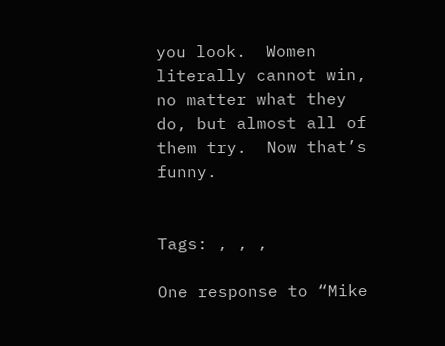you look.  Women literally cannot win, no matter what they do, but almost all of them try.  Now that’s funny.


Tags: , , ,

One response to “Mike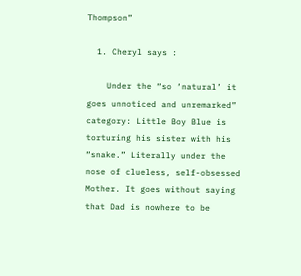Thompson”

  1. Cheryl says :

    Under the “so ‘natural’ it goes unnoticed and unremarked” category: Little Boy Blue is torturing his sister with his “snake.” Literally under the nose of clueless, self-obsessed Mother. It goes without saying that Dad is nowhere to be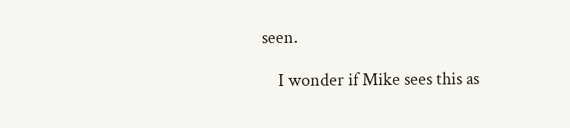seen.

    I wonder if Mike sees this as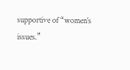supportive of “women’s issues.”